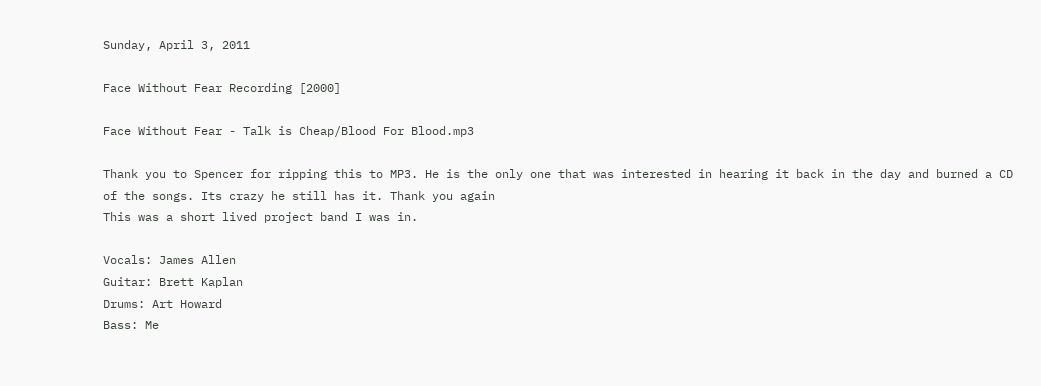Sunday, April 3, 2011

Face Without Fear Recording [2000]

Face Without Fear - Talk is Cheap/Blood For Blood.mp3

Thank you to Spencer for ripping this to MP3. He is the only one that was interested in hearing it back in the day and burned a CD of the songs. Its crazy he still has it. Thank you again
This was a short lived project band I was in.

Vocals: James Allen
Guitar: Brett Kaplan
Drums: Art Howard
Bass: Me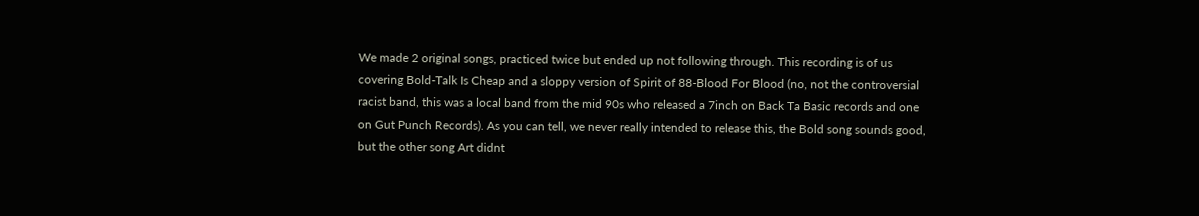We made 2 original songs, practiced twice but ended up not following through. This recording is of us covering Bold-Talk Is Cheap and a sloppy version of Spirit of 88-Blood For Blood (no, not the controversial racist band, this was a local band from the mid 90s who released a 7inch on Back Ta Basic records and one on Gut Punch Records). As you can tell, we never really intended to release this, the Bold song sounds good, but the other song Art didnt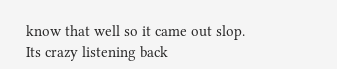know that well so it came out slop. Its crazy listening back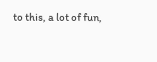to this, a lot of fun,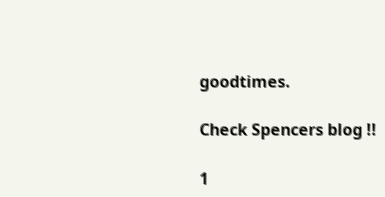goodtimes.

Check Spencers blog !!

1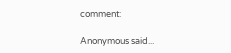comment:

Anonymous said...